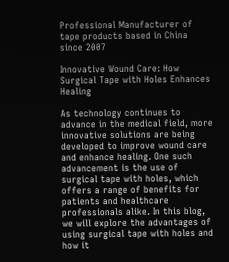Professional Manufacturer of tape products based in China since 2007

Innovative Wound Care: How Surgical Tape with Holes Enhances Healing

As technology continues to advance in the medical field, more innovative solutions are being developed to improve wound care and enhance healing. One such advancement is the use of surgical tape with holes, which offers a range of benefits for patients and healthcare professionals alike. In this blog, we will explore the advantages of using surgical tape with holes and how it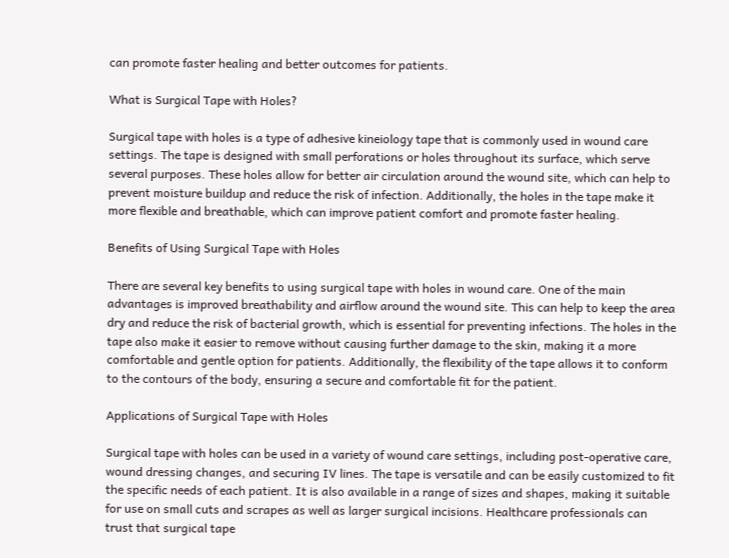can promote faster healing and better outcomes for patients.

What is Surgical Tape with Holes?

Surgical tape with holes is a type of adhesive kineiology tape that is commonly used in wound care settings. The tape is designed with small perforations or holes throughout its surface, which serve several purposes. These holes allow for better air circulation around the wound site, which can help to prevent moisture buildup and reduce the risk of infection. Additionally, the holes in the tape make it more flexible and breathable, which can improve patient comfort and promote faster healing.

Benefits of Using Surgical Tape with Holes

There are several key benefits to using surgical tape with holes in wound care. One of the main advantages is improved breathability and airflow around the wound site. This can help to keep the area dry and reduce the risk of bacterial growth, which is essential for preventing infections. The holes in the tape also make it easier to remove without causing further damage to the skin, making it a more comfortable and gentle option for patients. Additionally, the flexibility of the tape allows it to conform to the contours of the body, ensuring a secure and comfortable fit for the patient.

Applications of Surgical Tape with Holes

Surgical tape with holes can be used in a variety of wound care settings, including post-operative care, wound dressing changes, and securing IV lines. The tape is versatile and can be easily customized to fit the specific needs of each patient. It is also available in a range of sizes and shapes, making it suitable for use on small cuts and scrapes as well as larger surgical incisions. Healthcare professionals can trust that surgical tape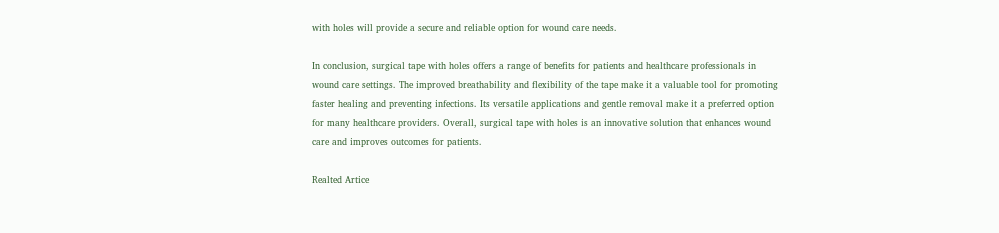with holes will provide a secure and reliable option for wound care needs.

In conclusion, surgical tape with holes offers a range of benefits for patients and healthcare professionals in wound care settings. The improved breathability and flexibility of the tape make it a valuable tool for promoting faster healing and preventing infections. Its versatile applications and gentle removal make it a preferred option for many healthcare providers. Overall, surgical tape with holes is an innovative solution that enhances wound care and improves outcomes for patients.

Realted Artice